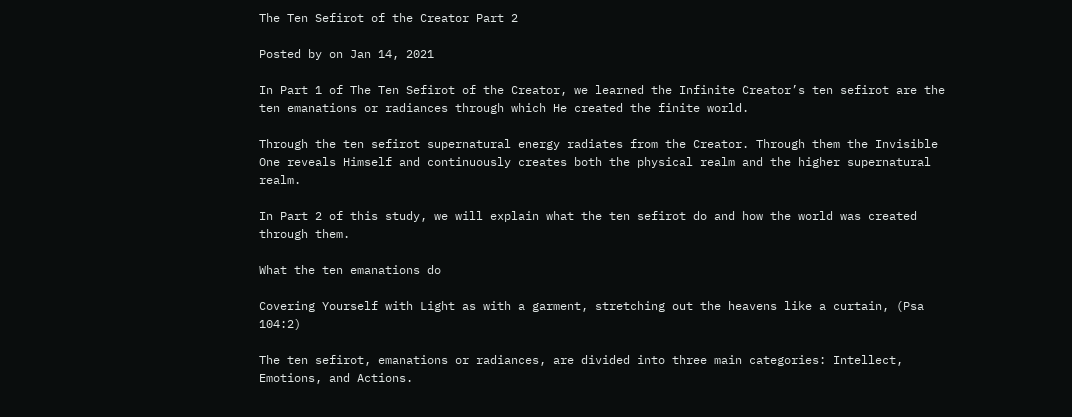The Ten Sefirot of the Creator Part 2

Posted by on Jan 14, 2021

In Part 1 of The Ten Sefirot of the Creator, we learned the Infinite Creator’s ten sefirot are the ten emanations or radiances through which He created the finite world.

Through the ten sefirot supernatural energy radiates from the Creator. Through them the Invisible One reveals Himself and continuously creates both the physical realm and the higher supernatural realm.

In Part 2 of this study, we will explain what the ten sefirot do and how the world was created through them.

What the ten emanations do

Covering Yourself with Light as with a garment, stretching out the heavens like a curtain, (Psa 104:2)

The ten sefirot, emanations or radiances, are divided into three main categories: Intellect, Emotions, and Actions.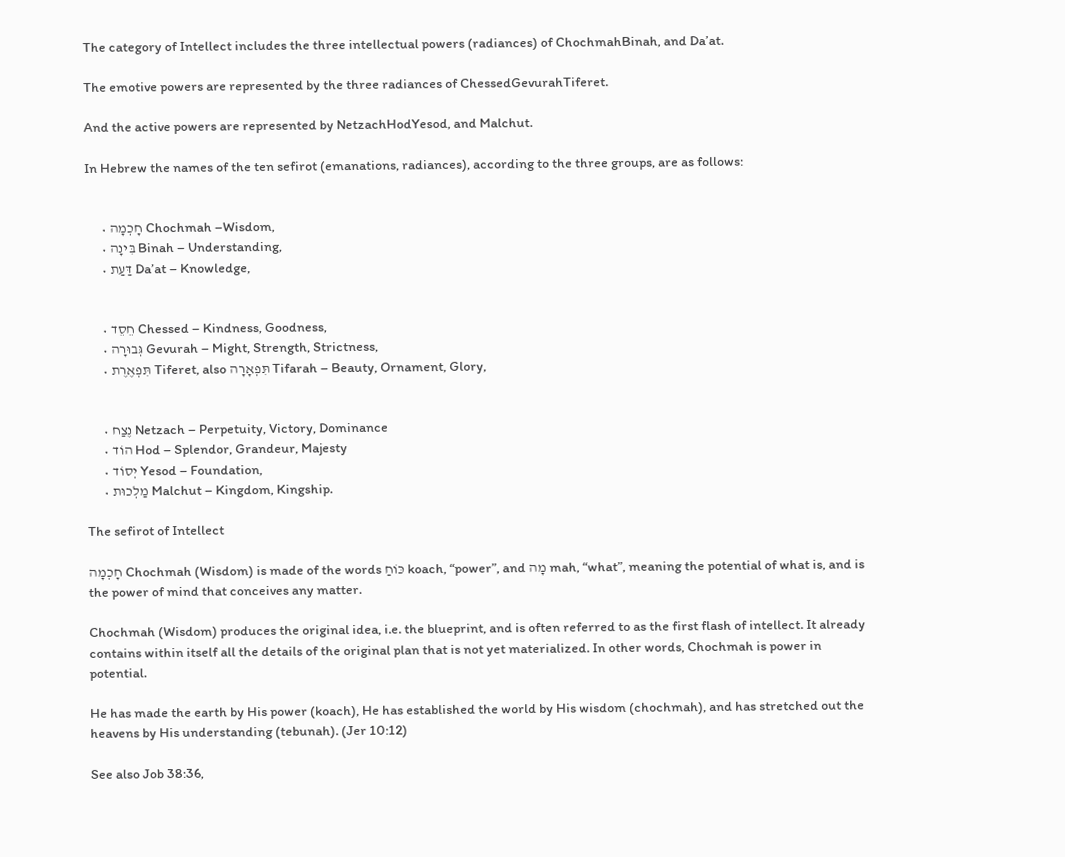The category of Intellect includes the three intellectual powers (radiances) of ChochmahBinah, and Da’at.

The emotive powers are represented by the three radiances of ChessedGevurahTiferet.

And the active powers are represented by NetzachHodYesod, and Malchut.

In Hebrew the names of the ten sefirot (emanations, radiances), according to the three groups, are as follows:


      • חָכְמָה Chochmah –Wisdom,
      • בִּינָה Binah – Understanding,
      • דַּעַת Da’at – Knowledge,


      • חֵסֵד Chessed – Kindness, Goodness,
      • גְּבוּרָה Gevurah – Might, Strength, Strictness,
      • תִּפְאֶרֶת Tiferet, also תִּפְאָרָה Tifarah – Beauty, Ornament, Glory,


      • נֶצַח Netzach – Perpetuity, Victory, Dominance
      • הוֹד Hod – Splendor, Grandeur, Majesty
      • יְסוֹד Yesod – Foundation,
      • מַלְכוּת Malchut – Kingdom, Kingship.

The sefirot of Intellect

חָכְמָה Chochmah (Wisdom) is made of the words כּוֹחַ koach, “power”, and מָה mah, “what”, meaning the potential of what is, and is the power of mind that conceives any matter.

Chochmah (Wisdom) produces the original idea, i.e. the blueprint, and is often referred to as the first flash of intellect. It already contains within itself all the details of the original plan that is not yet materialized. In other words, Chochmah is power in potential.

He has made the earth by His power (koach), He has established the world by His wisdom (chochmah), and has stretched out the heavens by His understanding (tebunah). (Jer 10:12)

See also Job 38:36,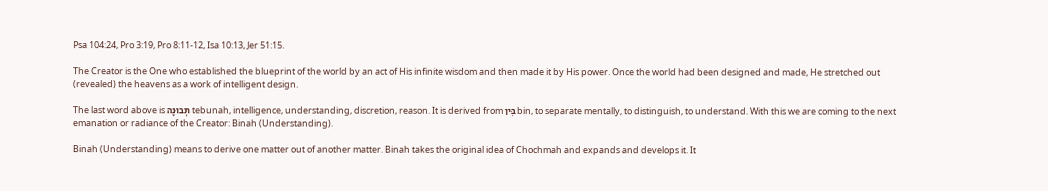Psa 104:24, Pro 3:19, Pro 8:11-12, Isa 10:13, Jer 51:15.

The Creator is the One who established the blueprint of the world by an act of His infinite wisdom and then made it by His power. Once the world had been designed and made, He stretched out (revealed) the heavens as a work of intelligent design.

The last word above is תְּבוּנָה tebunah, intelligence, understanding, discretion, reason. It is derived from בִּין bin, to separate mentally, to distinguish, to understand. With this we are coming to the next emanation or radiance of the Creator: Binah (Understanding).

Binah (Understanding) means to derive one matter out of another matter. Binah takes the original idea of Chochmah and expands and develops it. It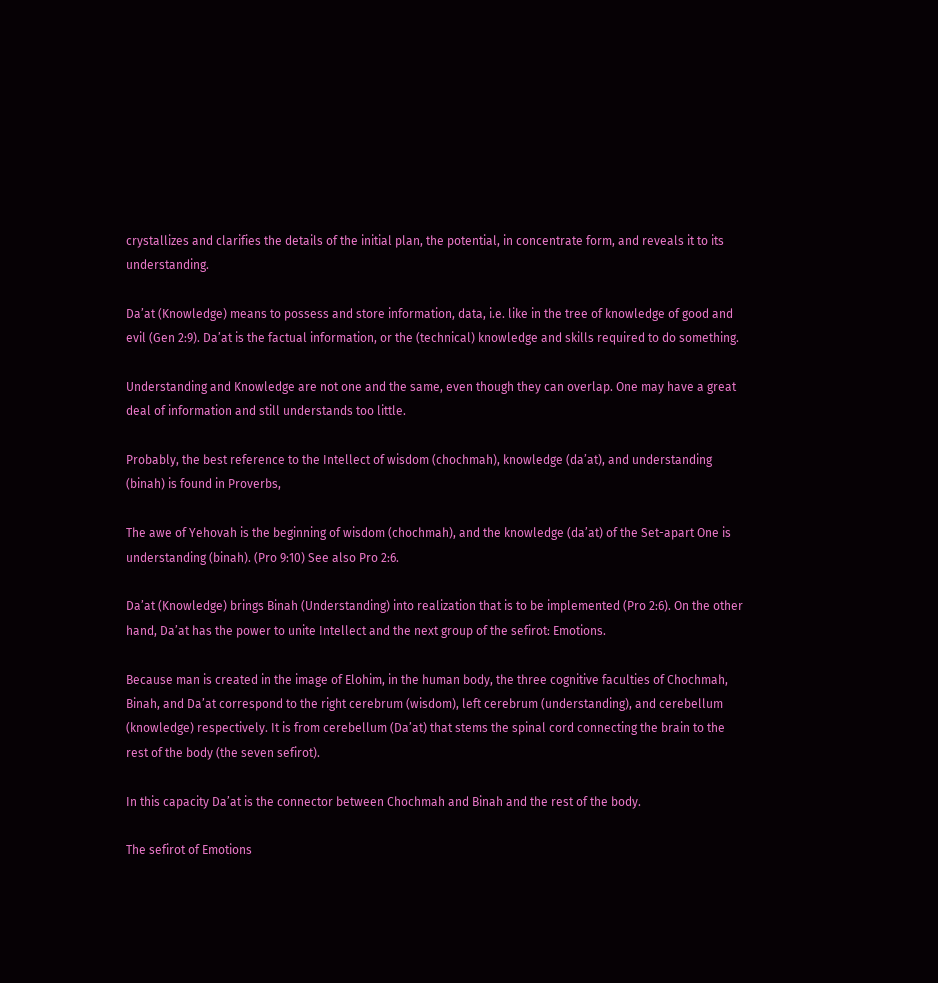crystallizes and clarifies the details of the initial plan, the potential, in concentrate form, and reveals it to its understanding.

Da’at (Knowledge) means to possess and store information, data, i.e. like in the tree of knowledge of good and evil (Gen 2:9). Da’at is the factual information, or the (technical) knowledge and skills required to do something.

Understanding and Knowledge are not one and the same, even though they can overlap. One may have a great deal of information and still understands too little.

Probably, the best reference to the Intellect of wisdom (chochmah), knowledge (da’at), and understanding (binah) is found in Proverbs,

The awe of Yehovah is the beginning of wisdom (chochmah), and the knowledge (da’at) of the Set-apart One is understanding (binah). (Pro 9:10) See also Pro 2:6.

Da’at (Knowledge) brings Binah (Understanding) into realization that is to be implemented (Pro 2:6). On the other hand, Da’at has the power to unite Intellect and the next group of the sefirot: Emotions.

Because man is created in the image of Elohim, in the human body, the three cognitive faculties of Chochmah, Binah, and Da’at correspond to the right cerebrum (wisdom), left cerebrum (understanding), and cerebellum (knowledge) respectively. It is from cerebellum (Da’at) that stems the spinal cord connecting the brain to the rest of the body (the seven sefirot).

In this capacity Da’at is the connector between Chochmah and Binah and the rest of the body.

The sefirot of Emotions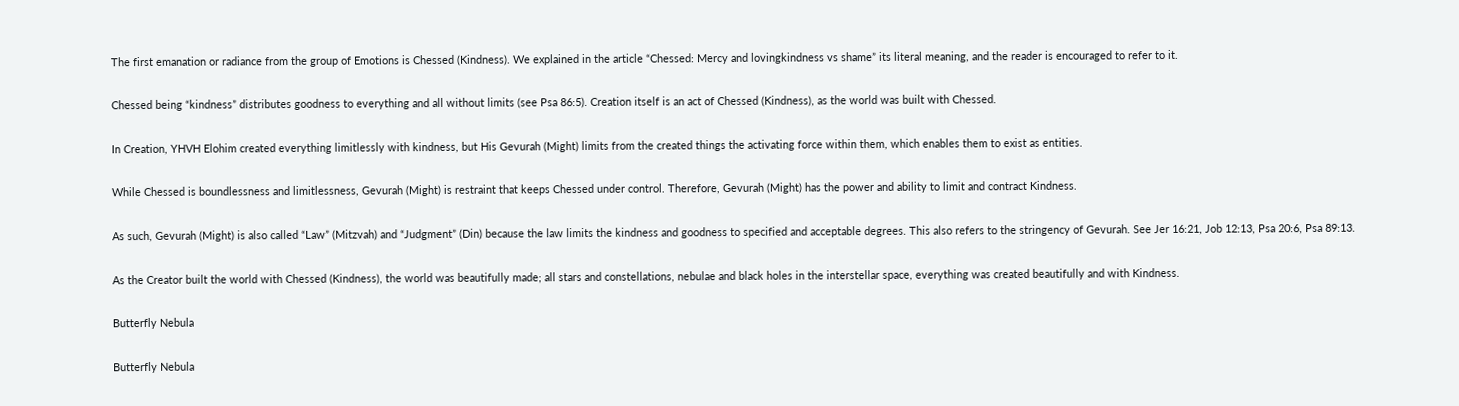The first emanation or radiance from the group of Emotions is Chessed (Kindness). We explained in the article “Chessed: Mercy and lovingkindness vs shame” its literal meaning, and the reader is encouraged to refer to it.

Chessed being “kindness” distributes goodness to everything and all without limits (see Psa 86:5). Creation itself is an act of Chessed (Kindness), as the world was built with Chessed.

In Creation, YHVH Elohim created everything limitlessly with kindness, but His Gevurah (Might) limits from the created things the activating force within them, which enables them to exist as entities.

While Chessed is boundlessness and limitlessness, Gevurah (Might) is restraint that keeps Chessed under control. Therefore, Gevurah (Might) has the power and ability to limit and contract Kindness.

As such, Gevurah (Might) is also called “Law” (Mitzvah) and “Judgment” (Din) because the law limits the kindness and goodness to specified and acceptable degrees. This also refers to the stringency of Gevurah. See Jer 16:21, Job 12:13, Psa 20:6, Psa 89:13.

As the Creator built the world with Chessed (Kindness), the world was beautifully made; all stars and constellations, nebulae and black holes in the interstellar space, everything was created beautifully and with Kindness.

Butterfly Nebula

Butterfly Nebula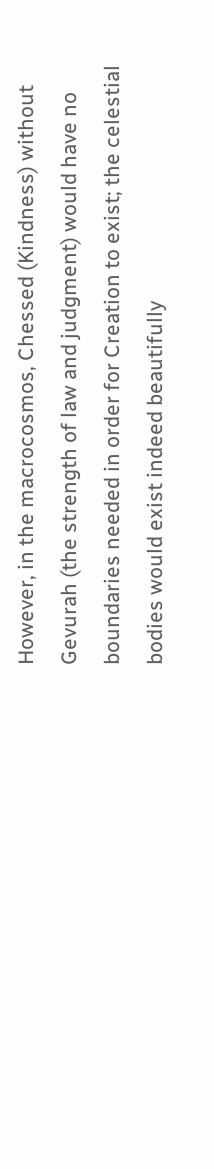However, in the macrocosmos, Chessed (Kindness) without Gevurah (the strength of law and judgment) would have no boundaries needed in order for Creation to exist; the celestial bodies would exist indeed beautifully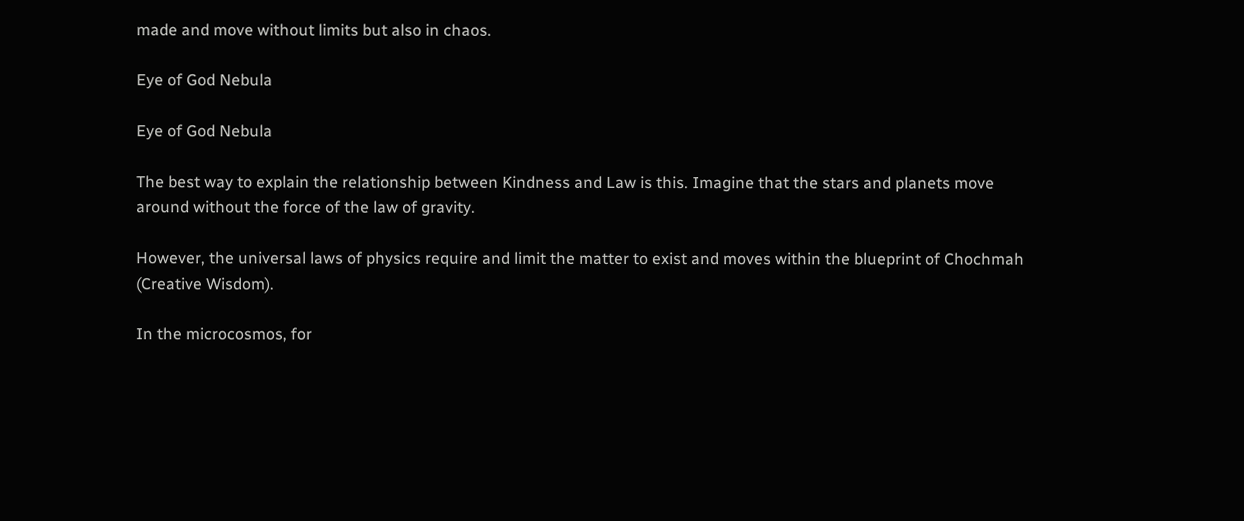made and move without limits but also in chaos.

Eye of God Nebula

Eye of God Nebula

The best way to explain the relationship between Kindness and Law is this. Imagine that the stars and planets move around without the force of the law of gravity.

However, the universal laws of physics require and limit the matter to exist and moves within the blueprint of Chochmah (Creative Wisdom).

In the microcosmos, for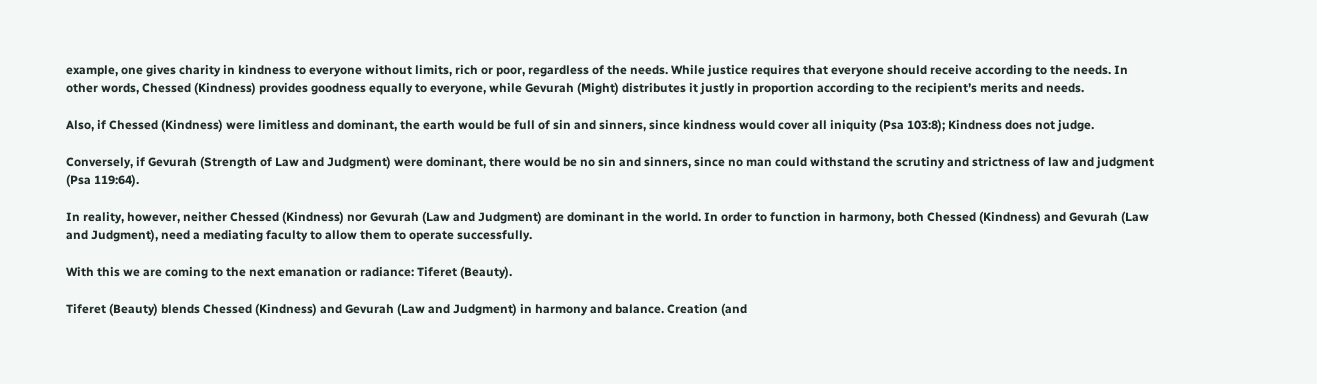example, one gives charity in kindness to everyone without limits, rich or poor, regardless of the needs. While justice requires that everyone should receive according to the needs. In other words, Chessed (Kindness) provides goodness equally to everyone, while Gevurah (Might) distributes it justly in proportion according to the recipient’s merits and needs.

Also, if Chessed (Kindness) were limitless and dominant, the earth would be full of sin and sinners, since kindness would cover all iniquity (Psa 103:8); Kindness does not judge.

Conversely, if Gevurah (Strength of Law and Judgment) were dominant, there would be no sin and sinners, since no man could withstand the scrutiny and strictness of law and judgment (Psa 119:64).

In reality, however, neither Chessed (Kindness) nor Gevurah (Law and Judgment) are dominant in the world. In order to function in harmony, both Chessed (Kindness) and Gevurah (Law and Judgment), need a mediating faculty to allow them to operate successfully.

With this we are coming to the next emanation or radiance: Tiferet (Beauty).

Tiferet (Beauty) blends Chessed (Kindness) and Gevurah (Law and Judgment) in harmony and balance. Creation (and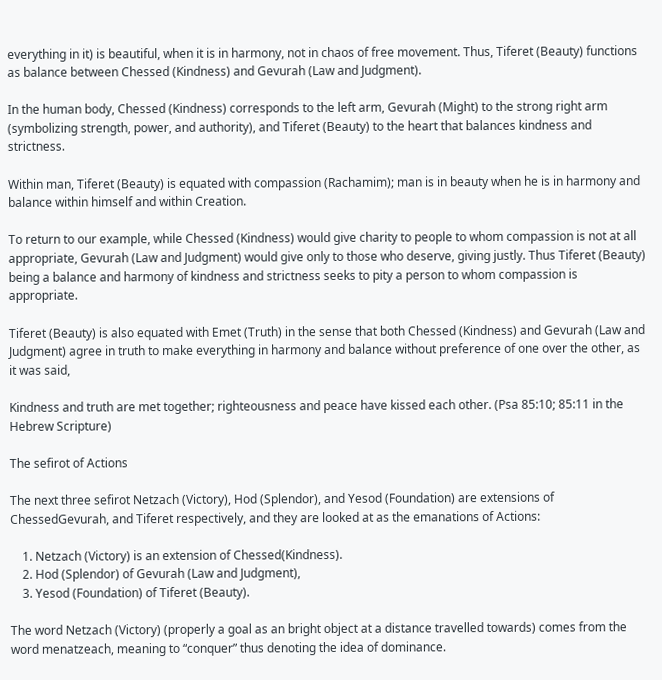everything in it) is beautiful, when it is in harmony, not in chaos of free movement. Thus, Tiferet (Beauty) functions as balance between Chessed (Kindness) and Gevurah (Law and Judgment).

In the human body, Chessed (Kindness) corresponds to the left arm, Gevurah (Might) to the strong right arm (symbolizing strength, power, and authority), and Tiferet (Beauty) to the heart that balances kindness and strictness.

Within man, Tiferet (Beauty) is equated with compassion (Rachamim); man is in beauty when he is in harmony and balance within himself and within Creation.

To return to our example, while Chessed (Kindness) would give charity to people to whom compassion is not at all appropriate, Gevurah (Law and Judgment) would give only to those who deserve, giving justly. Thus Tiferet (Beauty) being a balance and harmony of kindness and strictness seeks to pity a person to whom compassion is appropriate.

Tiferet (Beauty) is also equated with Emet (Truth) in the sense that both Chessed (Kindness) and Gevurah (Law and Judgment) agree in truth to make everything in harmony and balance without preference of one over the other, as it was said,

Kindness and truth are met together; righteousness and peace have kissed each other. (Psa 85:10; 85:11 in the Hebrew Scripture)

The sefirot of Actions

The next three sefirot Netzach (Victory), Hod (Splendor), and Yesod (Foundation) are extensions of ChessedGevurah, and Tiferet respectively, and they are looked at as the emanations of Actions:

    1. Netzach (Victory) is an extension of Chessed(Kindness).
    2. Hod (Splendor) of Gevurah (Law and Judgment),
    3. Yesod (Foundation) of Tiferet (Beauty).

The word Netzach (Victory) (properly a goal as an bright object at a distance travelled towards) comes from the word menatzeach, meaning to “conquer” thus denoting the idea of dominance.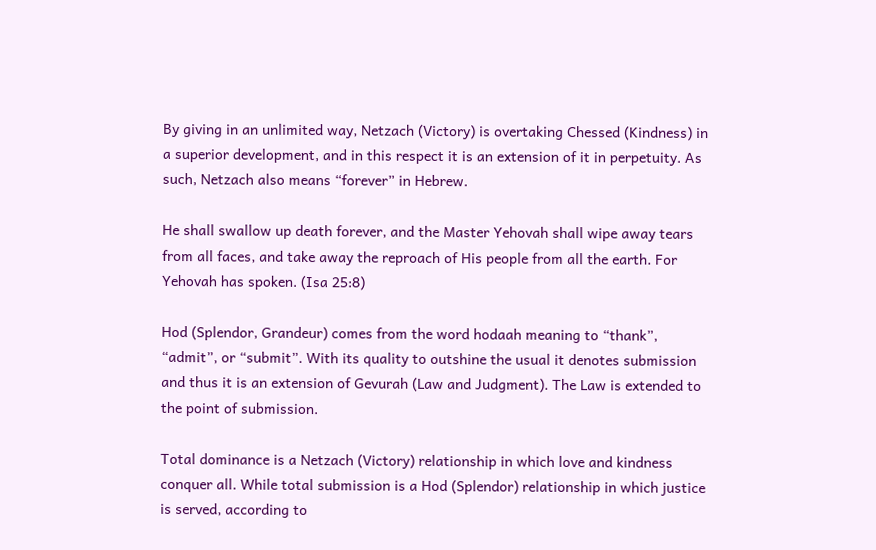By giving in an unlimited way, Netzach (Victory) is overtaking Chessed (Kindness) in a superior development, and in this respect it is an extension of it in perpetuity. As such, Netzach also means “forever” in Hebrew.

He shall swallow up death forever, and the Master Yehovah shall wipe away tears from all faces, and take away the reproach of His people from all the earth. For Yehovah has spoken. (Isa 25:8)

Hod (Splendor, Grandeur) comes from the word hodaah meaning to “thank”, “admit”, or “submit”. With its quality to outshine the usual it denotes submission and thus it is an extension of Gevurah (Law and Judgment). The Law is extended to the point of submission.

Total dominance is a Netzach (Victory) relationship in which love and kindness conquer all. While total submission is a Hod (Splendor) relationship in which justice is served, according to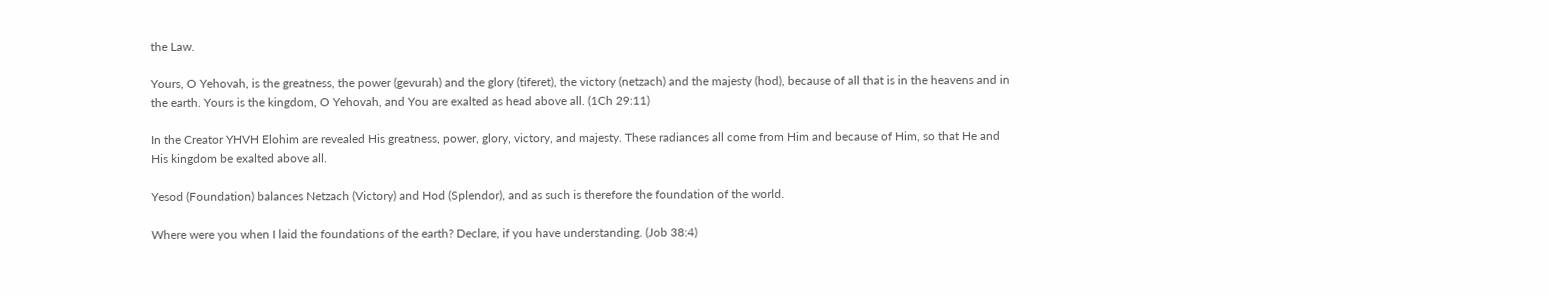the Law.

Yours, O Yehovah, is the greatness, the power (gevurah) and the glory (tiferet), the victory (netzach) and the majesty (hod), because of all that is in the heavens and in the earth. Yours is the kingdom, O Yehovah, and You are exalted as head above all. (1Ch 29:11)

In the Creator YHVH Elohim are revealed His greatness, power, glory, victory, and majesty. These radiances all come from Him and because of Him, so that He and His kingdom be exalted above all.

Yesod (Foundation) balances Netzach (Victory) and Hod (Splendor), and as such is therefore the foundation of the world.

Where were you when I laid the foundations of the earth? Declare, if you have understanding. (Job 38:4)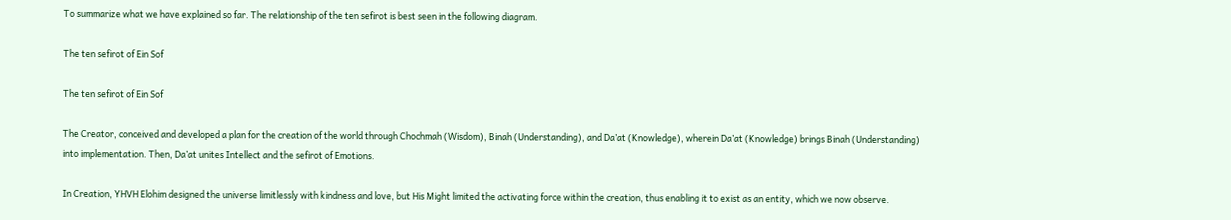To summarize what we have explained so far. The relationship of the ten sefirot is best seen in the following diagram.

The ten sefirot of Ein Sof

The ten sefirot of Ein Sof

The Creator, conceived and developed a plan for the creation of the world through Chochmah (Wisdom), Binah (Understanding), and Da’at (Knowledge), wherein Da’at (Knowledge) brings Binah (Understanding) into implementation. Then, Da’at unites Intellect and the sefirot of Emotions.

In Creation, YHVH Elohim designed the universe limitlessly with kindness and love, but His Might limited the activating force within the creation, thus enabling it to exist as an entity, which we now observe.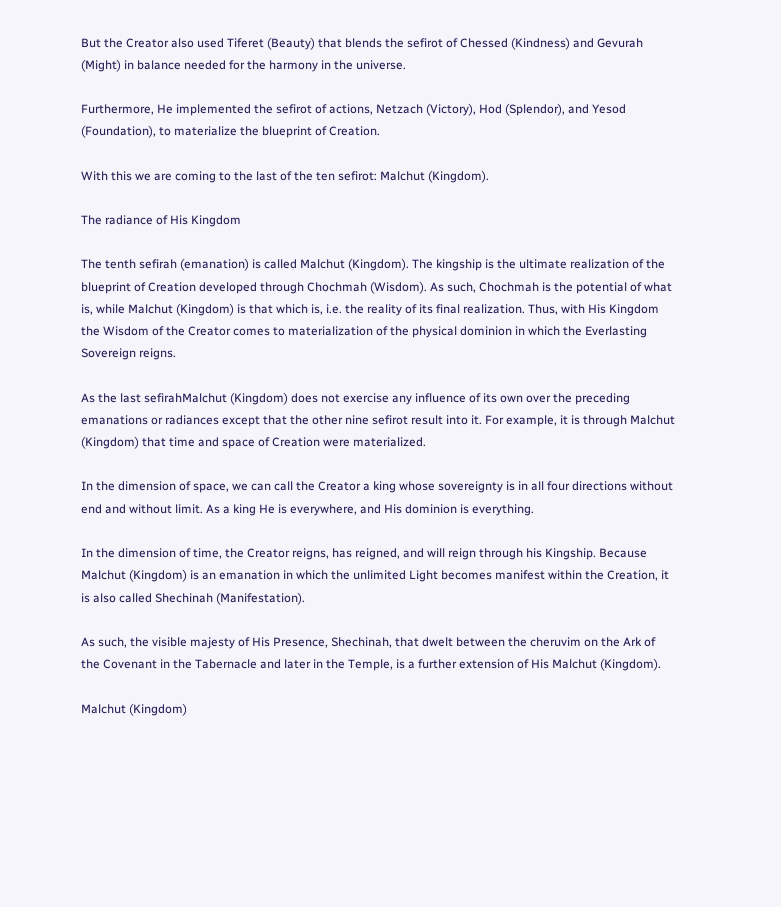But the Creator also used Tiferet (Beauty) that blends the sefirot of Chessed (Kindness) and Gevurah (Might) in balance needed for the harmony in the universe.

Furthermore, He implemented the sefirot of actions, Netzach (Victory), Hod (Splendor), and Yesod (Foundation), to materialize the blueprint of Creation.

With this we are coming to the last of the ten sefirot: Malchut (Kingdom).

The radiance of His Kingdom

The tenth sefirah (emanation) is called Malchut (Kingdom). The kingship is the ultimate realization of the blueprint of Creation developed through Chochmah (Wisdom). As such, Chochmah is the potential of what is, while Malchut (Kingdom) is that which is, i.e. the reality of its final realization. Thus, with His Kingdom the Wisdom of the Creator comes to materialization of the physical dominion in which the Everlasting Sovereign reigns.

As the last sefirahMalchut (Kingdom) does not exercise any influence of its own over the preceding emanations or radiances except that the other nine sefirot result into it. For example, it is through Malchut (Kingdom) that time and space of Creation were materialized.

In the dimension of space, we can call the Creator a king whose sovereignty is in all four directions without end and without limit. As a king He is everywhere, and His dominion is everything.

In the dimension of time, the Creator reigns, has reigned, and will reign through his Kingship. Because Malchut (Kingdom) is an emanation in which the unlimited Light becomes manifest within the Creation, it is also called Shechinah (Manifestation).

As such, the visible majesty of His Presence, Shechinah, that dwelt between the cheruvim on the Ark of the Covenant in the Tabernacle and later in the Temple, is a further extension of His Malchut (Kingdom).

Malchut (Kingdom)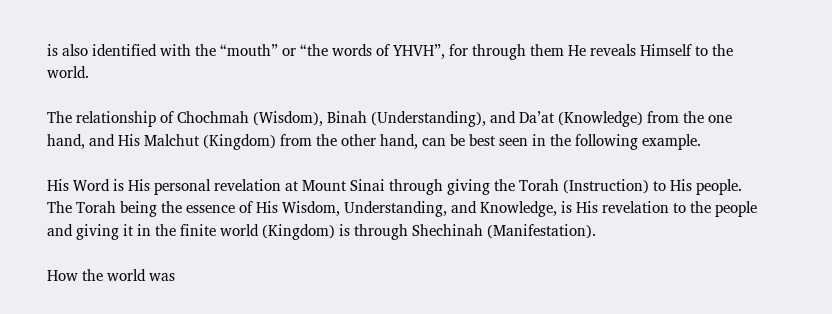is also identified with the “mouth” or “the words of YHVH”, for through them He reveals Himself to the world.

The relationship of Chochmah (Wisdom), Binah (Understanding), and Da’at (Knowledge) from the one hand, and His Malchut (Kingdom) from the other hand, can be best seen in the following example.

His Word is His personal revelation at Mount Sinai through giving the Torah (Instruction) to His people. The Torah being the essence of His Wisdom, Understanding, and Knowledge, is His revelation to the people and giving it in the finite world (Kingdom) is through Shechinah (Manifestation).

How the world was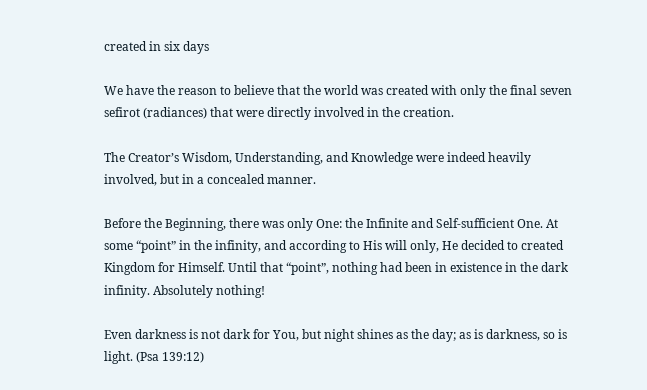created in six days

We have the reason to believe that the world was created with only the final seven sefirot (radiances) that were directly involved in the creation.

The Creator’s Wisdom, Understanding, and Knowledge were indeed heavily involved, but in a concealed manner.

Before the Beginning, there was only One: the Infinite and Self-sufficient One. At some “point” in the infinity, and according to His will only, He decided to created Kingdom for Himself. Until that “point”, nothing had been in existence in the dark infinity. Absolutely nothing!

Even darkness is not dark for You, but night shines as the day; as is darkness, so is light. (Psa 139:12)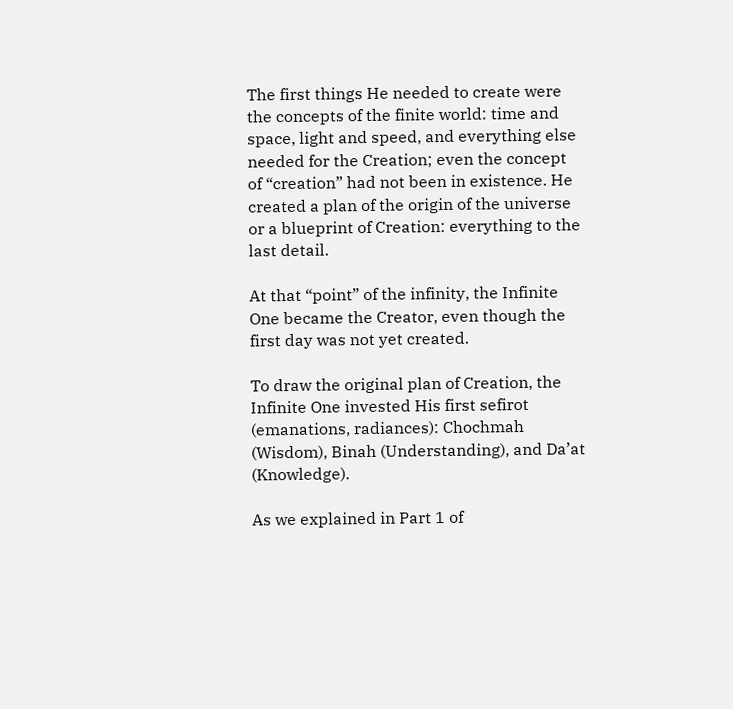The first things He needed to create were the concepts of the finite world: time and space, light and speed, and everything else needed for the Creation; even the concept of “creation” had not been in existence. He created a plan of the origin of the universe or a blueprint of Creation: everything to the last detail.

At that “point” of the infinity, the Infinite One became the Creator, even though the first day was not yet created.

To draw the original plan of Creation, the Infinite One invested His first sefirot (emanations, radiances): Chochmah (Wisdom), Binah (Understanding), and Da’at (Knowledge).

As we explained in Part 1 of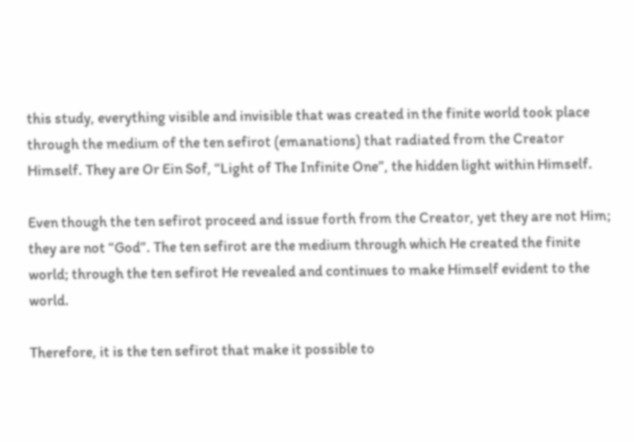this study, everything visible and invisible that was created in the finite world took place through the medium of the ten sefirot (emanations) that radiated from the Creator Himself. They are Or Ein Sof, “Light of The Infinite One”, the hidden light within Himself.

Even though the ten sefirot proceed and issue forth from the Creator, yet they are not Him; they are not “God”. The ten sefirot are the medium through which He created the finite world; through the ten sefirot He revealed and continues to make Himself evident to the world.

Therefore, it is the ten sefirot that make it possible to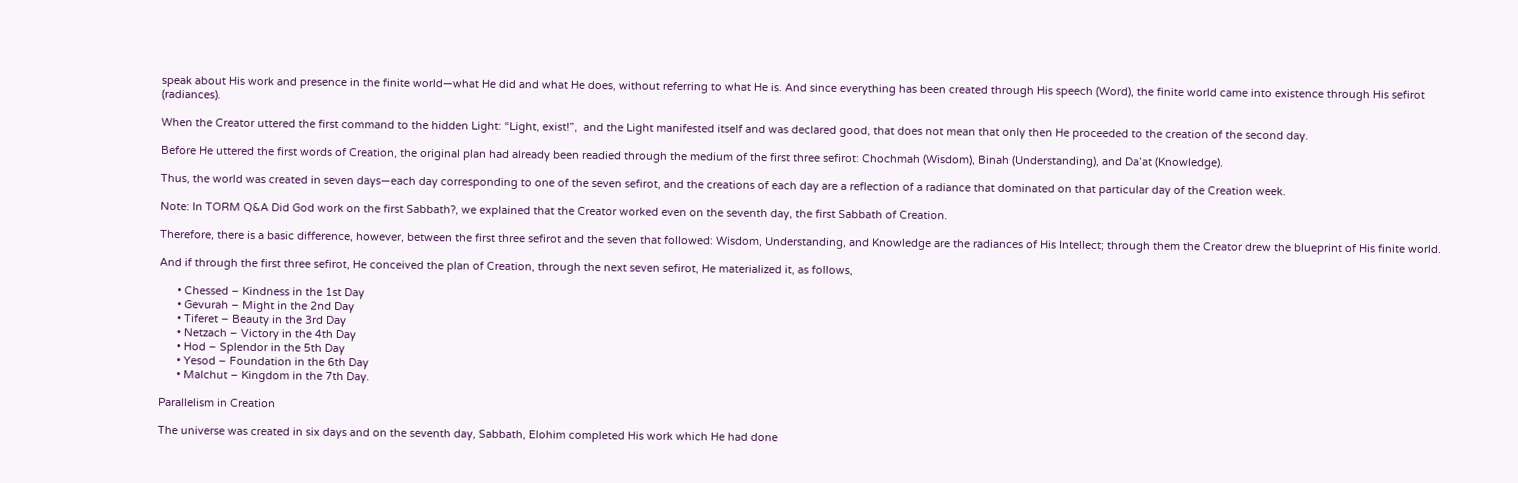speak about His work and presence in the finite world—what He did and what He does, without referring to what He is. And since everything has been created through His speech (Word), the finite world came into existence through His sefirot (radiances).

When the Creator uttered the first command to the hidden Light: “Light, exist!”,  and the Light manifested itself and was declared good, that does not mean that only then He proceeded to the creation of the second day.

Before He uttered the first words of Creation, the original plan had already been readied through the medium of the first three sefirot: Chochmah (Wisdom), Binah (Understanding), and Da’at (Knowledge).

Thus, the world was created in seven days—each day corresponding to one of the seven sefirot, and the creations of each day are a reflection of a radiance that dominated on that particular day of the Creation week.

Note: In TORM Q&A Did God work on the first Sabbath?, we explained that the Creator worked even on the seventh day, the first Sabbath of Creation.

Therefore, there is a basic difference, however, between the first three sefirot and the seven that followed: Wisdom, Understanding, and Knowledge are the radiances of His Intellect; through them the Creator drew the blueprint of His finite world.

And if through the first three sefirot, He conceived the plan of Creation, through the next seven sefirot, He materialized it, as follows,

      • Chessed – Kindness in the 1st Day
      • Gevurah – Might in the 2nd Day
      • Tiferet – Beauty in the 3rd Day
      • Netzach – Victory in the 4th Day
      • Hod – Splendor in the 5th Day
      • Yesod – Foundation in the 6th Day
      • Malchut – Kingdom in the 7th Day.

Parallelism in Creation

The universe was created in six days and on the seventh day, Sabbath, Elohim completed His work which He had done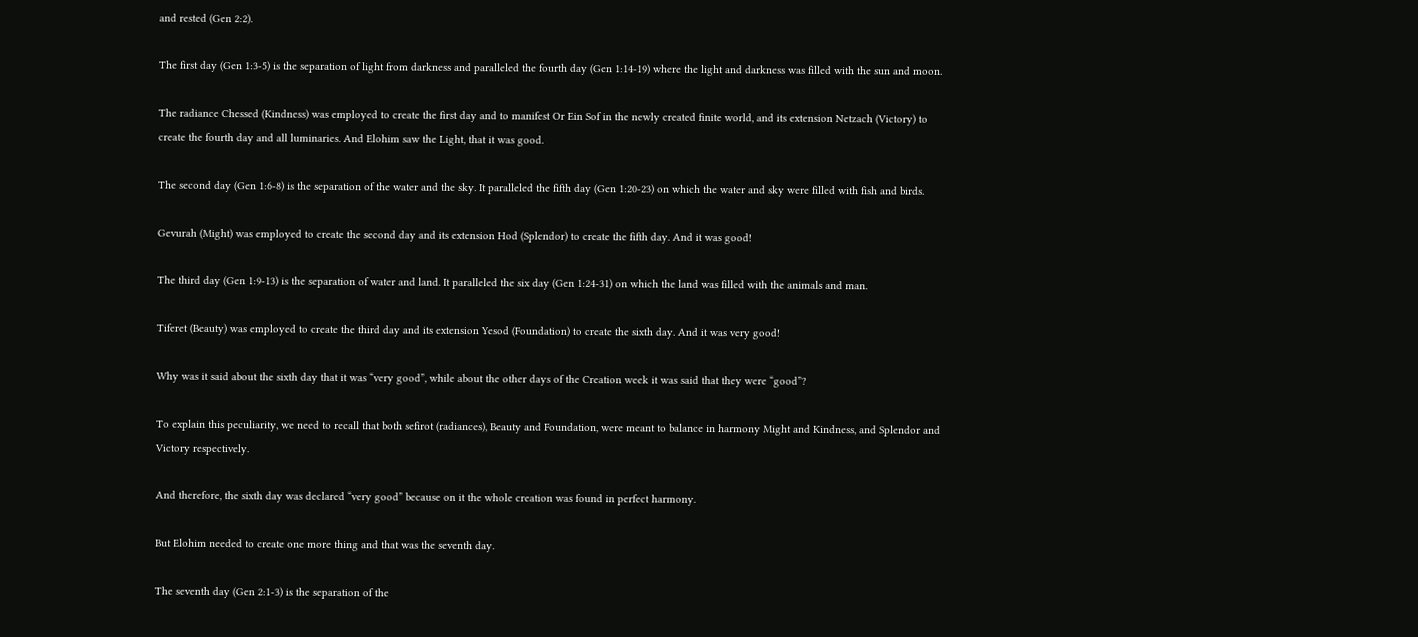and rested (Gen 2:2).

The first day (Gen 1:3-5) is the separation of light from darkness and paralleled the fourth day (Gen 1:14-19) where the light and darkness was filled with the sun and moon.

The radiance Chessed (Kindness) was employed to create the first day and to manifest Or Ein Sof in the newly created finite world, and its extension Netzach (Victory) to create the fourth day and all luminaries. And Elohim saw the Light, that it was good.

The second day (Gen 1:6-8) is the separation of the water and the sky. It paralleled the fifth day (Gen 1:20-23) on which the water and sky were filled with fish and birds.

Gevurah (Might) was employed to create the second day and its extension Hod (Splendor) to create the fifth day. And it was good!

The third day (Gen 1:9-13) is the separation of water and land. It paralleled the six day (Gen 1:24-31) on which the land was filled with the animals and man.

Tiferet (Beauty) was employed to create the third day and its extension Yesod (Foundation) to create the sixth day. And it was very good!

Why was it said about the sixth day that it was “very good”, while about the other days of the Creation week it was said that they were “good”?

To explain this peculiarity, we need to recall that both sefirot (radiances), Beauty and Foundation, were meant to balance in harmony Might and Kindness, and Splendor and Victory respectively.

And therefore, the sixth day was declared “very good” because on it the whole creation was found in perfect harmony.

But Elohim needed to create one more thing and that was the seventh day.

The seventh day (Gen 2:1-3) is the separation of the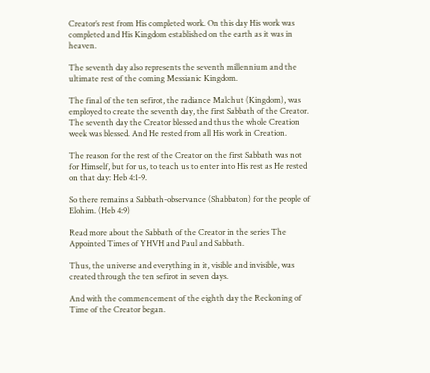Creator’s rest from His completed work. On this day His work was completed and His Kingdom established on the earth as it was in heaven.

The seventh day also represents the seventh millennium and the ultimate rest of the coming Messianic Kingdom.

The final of the ten sefirot, the radiance Malchut (Kingdom), was employed to create the seventh day, the first Sabbath of the Creator. The seventh day the Creator blessed and thus the whole Creation week was blessed. And He rested from all His work in Creation.

The reason for the rest of the Creator on the first Sabbath was not for Himself, but for us, to teach us to enter into His rest as He rested on that day: Heb 4:1-9.

So there remains a Sabbath-observance (Shabbaton) for the people of Elohim. (Heb 4:9)

Read more about the Sabbath of the Creator in the series The Appointed Times of YHVH and Paul and Sabbath.

Thus, the universe and everything in it, visible and invisible, was created through the ten sefirot in seven days.

And with the commencement of the eighth day the Reckoning of Time of the Creator began.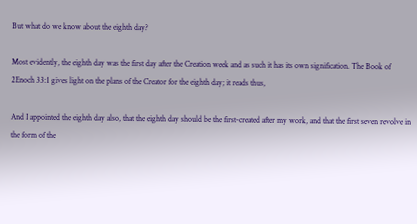But what do we know about the eighth day?

Most evidently, the eighth day was the first day after the Creation week and as such it has its own signification. The Book of 2Enoch 33:1 gives light on the plans of the Creator for the eighth day; it reads thus,

And I appointed the eighth day also, that the eighth day should be the first-created after my work, and that the first seven revolve in the form of the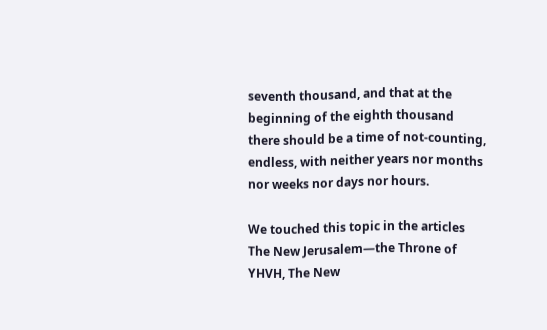seventh thousand, and that at the beginning of the eighth thousand there should be a time of not-counting, endless, with neither years nor months nor weeks nor days nor hours.

We touched this topic in the articles The New Jerusalem—the Throne of YHVH, The New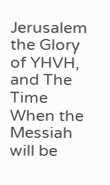Jerusalem the Glory of YHVH, and The Time When the Messiah will be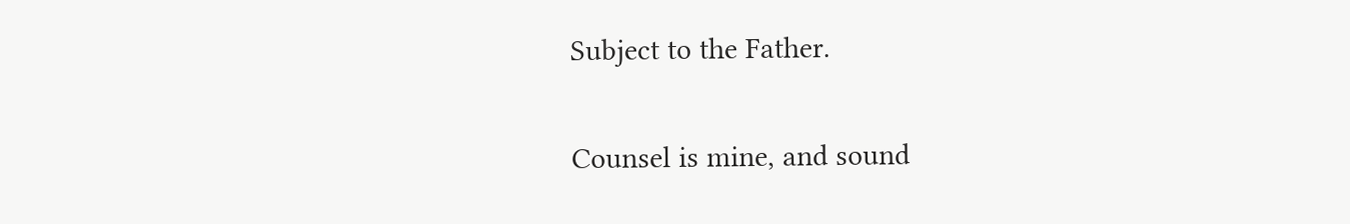Subject to the Father.

Counsel is mine, and sound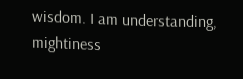wisdom. I am understanding, mightiness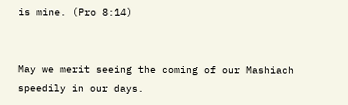is mine. (Pro 8:14)


May we merit seeing the coming of our Mashiach speedily in our days.